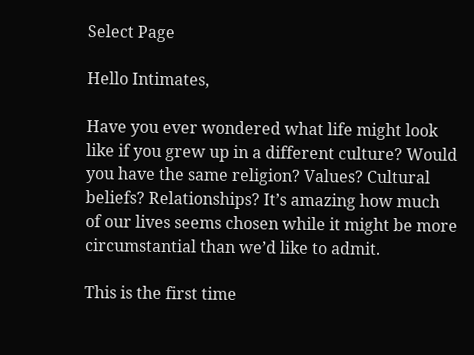Select Page

Hello Intimates,

Have you ever wondered what life might look like if you grew up in a different culture? Would you have the same religion? Values? Cultural beliefs? Relationships? It’s amazing how much of our lives seems chosen while it might be more circumstantial than we’d like to admit.

This is the first time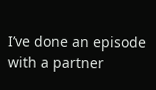I’ve done an episode with a partner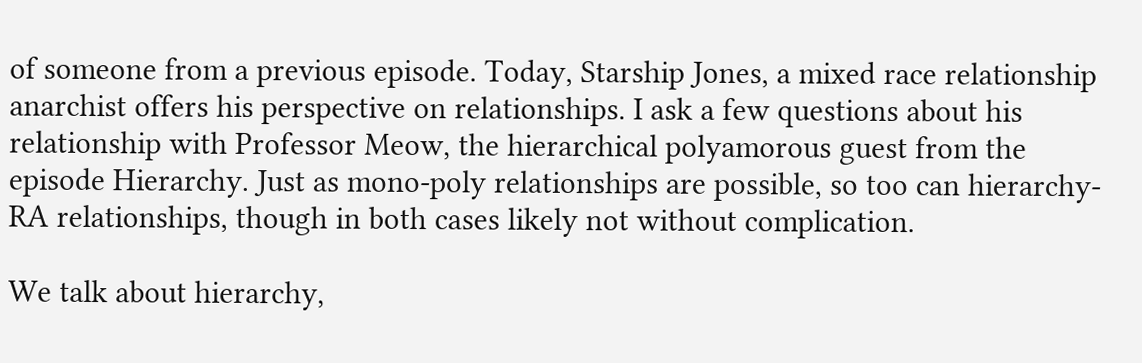of someone from a previous episode. Today, Starship Jones, a mixed race relationship anarchist offers his perspective on relationships. I ask a few questions about his relationship with Professor Meow, the hierarchical polyamorous guest from the episode Hierarchy. Just as mono-poly relationships are possible, so too can hierarchy-RA relationships, though in both cases likely not without complication.

We talk about hierarchy,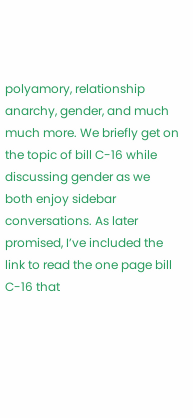polyamory, relationship anarchy, gender, and much much more. We briefly get on the topic of bill C-16 while discussing gender as we both enjoy sidebar conversations. As later promised, I’ve included the link to read the one page bill C-16 that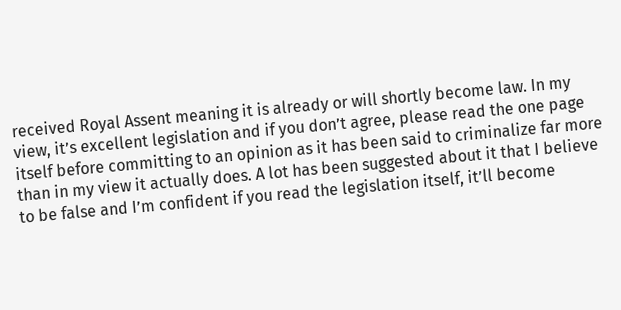received Royal Assent meaning it is already or will shortly become law. In my view, it’s excellent legislation and if you don’t agree, please read the one page itself before committing to an opinion as it has been said to criminalize far more than in my view it actually does. A lot has been suggested about it that I believe to be false and I’m confident if you read the legislation itself, it’ll become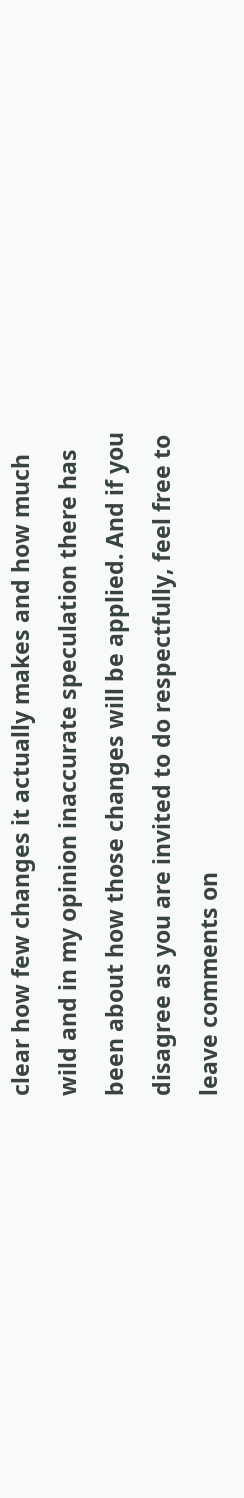clear how few changes it actually makes and how much wild and in my opinion inaccurate speculation there has been about how those changes will be applied. And if you disagree as you are invited to do respectfully, feel free to leave comments on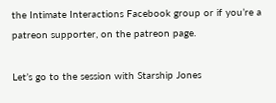the Intimate Interactions Facebook group or if you’re a patreon supporter, on the patreon page.

Let’s go to the session with Starship Jones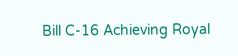Bill C-16 Achieving Royal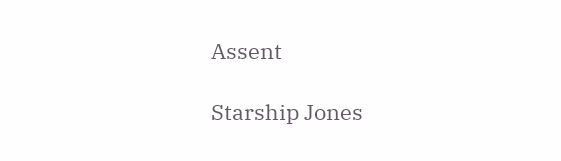Assent

Starship Jones